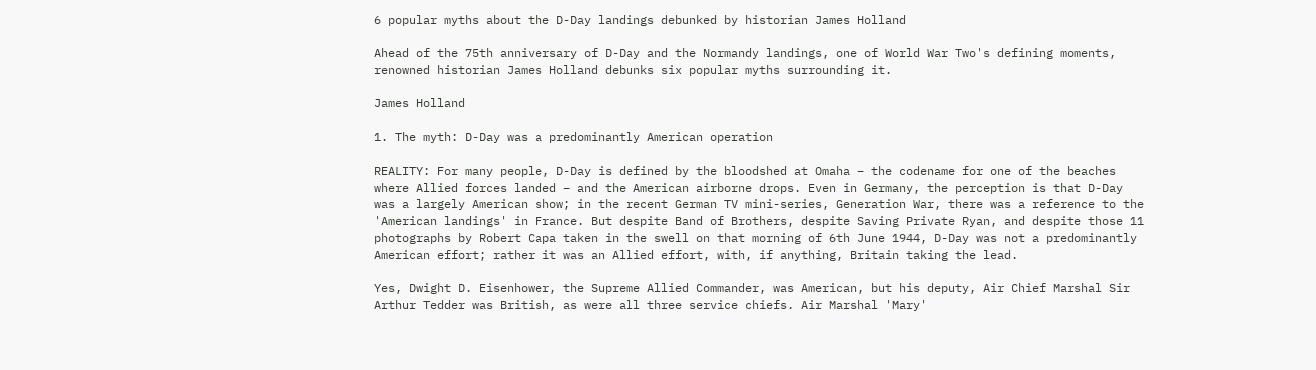6 popular myths about the D-Day landings debunked by historian James Holland

Ahead of the 75th anniversary of D-Day and the Normandy landings, one of World War Two's defining moments, renowned historian James Holland debunks six popular myths surrounding it.

James Holland

1. The myth: D-Day was a predominantly American operation

REALITY: For many people, D-Day is defined by the bloodshed at Omaha – the codename for one of the beaches where Allied forces landed – and the American airborne drops. Even in Germany, the perception is that D-Day was a largely American show; in the recent German TV mini-series, Generation War, there was a reference to the 'American landings' in France. But despite Band of Brothers, despite Saving Private Ryan, and despite those 11 photographs by Robert Capa taken in the swell on that morning of 6th June 1944, D-Day was not a predominantly American effort; rather it was an Allied effort, with, if anything, Britain taking the lead.

Yes, Dwight D. Eisenhower, the Supreme Allied Commander, was American, but his deputy, Air Chief Marshal Sir Arthur Tedder was British, as were all three service chiefs. Air Marshal 'Mary'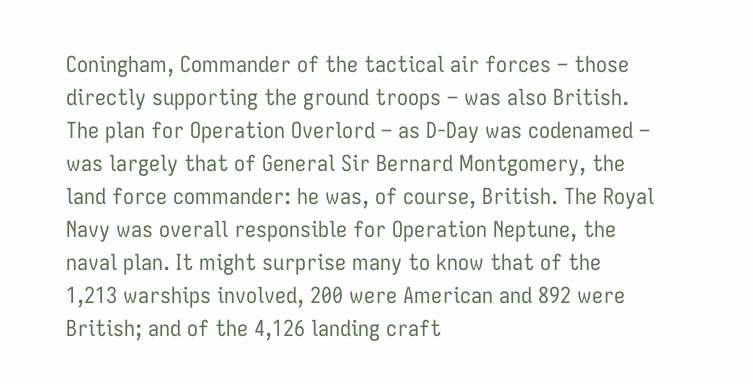Coningham, Commander of the tactical air forces – those directly supporting the ground troops – was also British.  The plan for Operation Overlord – as D-Day was codenamed – was largely that of General Sir Bernard Montgomery, the land force commander: he was, of course, British. The Royal Navy was overall responsible for Operation Neptune, the naval plan. It might surprise many to know that of the 1,213 warships involved, 200 were American and 892 were British; and of the 4,126 landing craft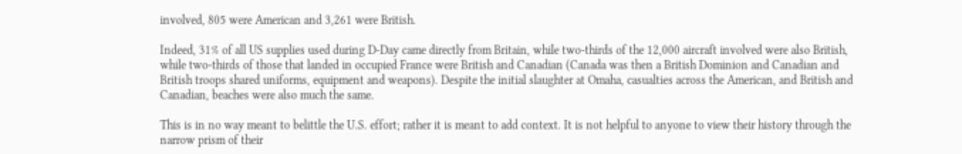involved, 805 were American and 3,261 were British.

Indeed, 31% of all US supplies used during D-Day came directly from Britain, while two-thirds of the 12,000 aircraft involved were also British, while two-thirds of those that landed in occupied France were British and Canadian (Canada was then a British Dominion and Canadian and British troops shared uniforms, equipment and weapons). Despite the initial slaughter at Omaha, casualties across the American, and British and Canadian, beaches were also much the same.

This is in no way meant to belittle the U.S. effort; rather it is meant to add context. It is not helpful to anyone to view their history through the narrow prism of their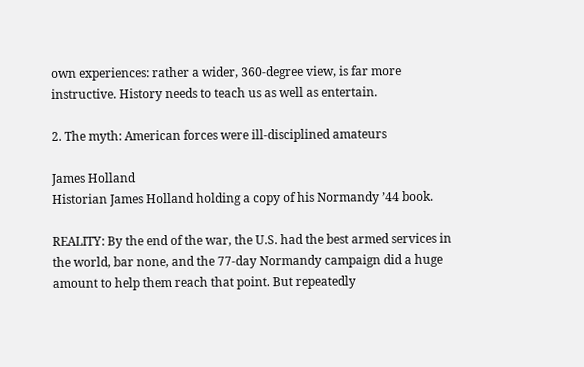own experiences: rather a wider, 360-degree view, is far more instructive. History needs to teach us as well as entertain.

2. The myth: American forces were ill-disciplined amateurs

James Holland
Historian James Holland holding a copy of his Normandy ’44 book.

REALITY: By the end of the war, the U.S. had the best armed services in the world, bar none, and the 77-day Normandy campaign did a huge amount to help them reach that point. But repeatedly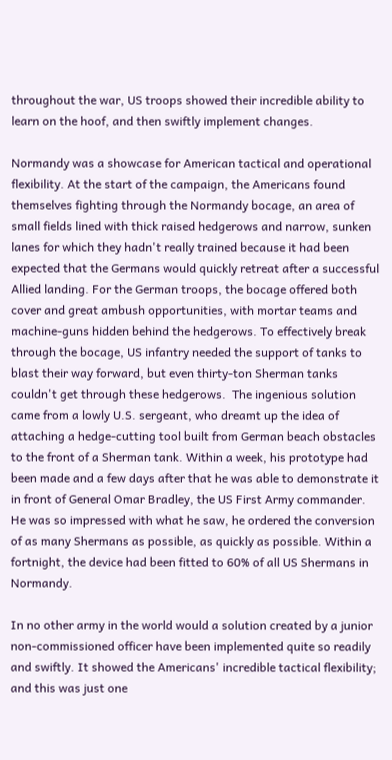throughout the war, US troops showed their incredible ability to learn on the hoof, and then swiftly implement changes.

Normandy was a showcase for American tactical and operational flexibility. At the start of the campaign, the Americans found themselves fighting through the Normandy bocage, an area of small fields lined with thick raised hedgerows and narrow, sunken lanes for which they hadn't really trained because it had been expected that the Germans would quickly retreat after a successful Allied landing. For the German troops, the bocage offered both cover and great ambush opportunities, with mortar teams and machine-guns hidden behind the hedgerows. To effectively break through the bocage, US infantry needed the support of tanks to blast their way forward, but even thirty-ton Sherman tanks couldn't get through these hedgerows.  The ingenious solution came from a lowly U.S. sergeant, who dreamt up the idea of attaching a hedge-cutting tool built from German beach obstacles to the front of a Sherman tank. Within a week, his prototype had been made and a few days after that he was able to demonstrate it in front of General Omar Bradley, the US First Army commander. He was so impressed with what he saw, he ordered the conversion of as many Shermans as possible, as quickly as possible. Within a fortnight, the device had been fitted to 60% of all US Shermans in Normandy.

In no other army in the world would a solution created by a junior non-commissioned officer have been implemented quite so readily and swiftly. It showed the Americans' incredible tactical flexibility; and this was just one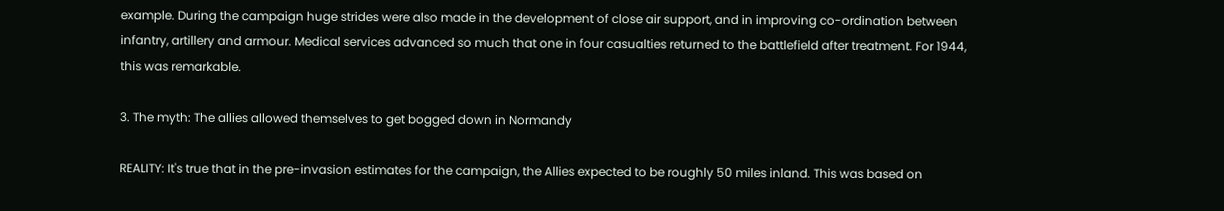example. During the campaign huge strides were also made in the development of close air support, and in improving co-ordination between infantry, artillery and armour. Medical services advanced so much that one in four casualties returned to the battlefield after treatment. For 1944, this was remarkable.

3. The myth: The allies allowed themselves to get bogged down in Normandy

REALITY: It's true that in the pre-invasion estimates for the campaign, the Allies expected to be roughly 50 miles inland. This was based on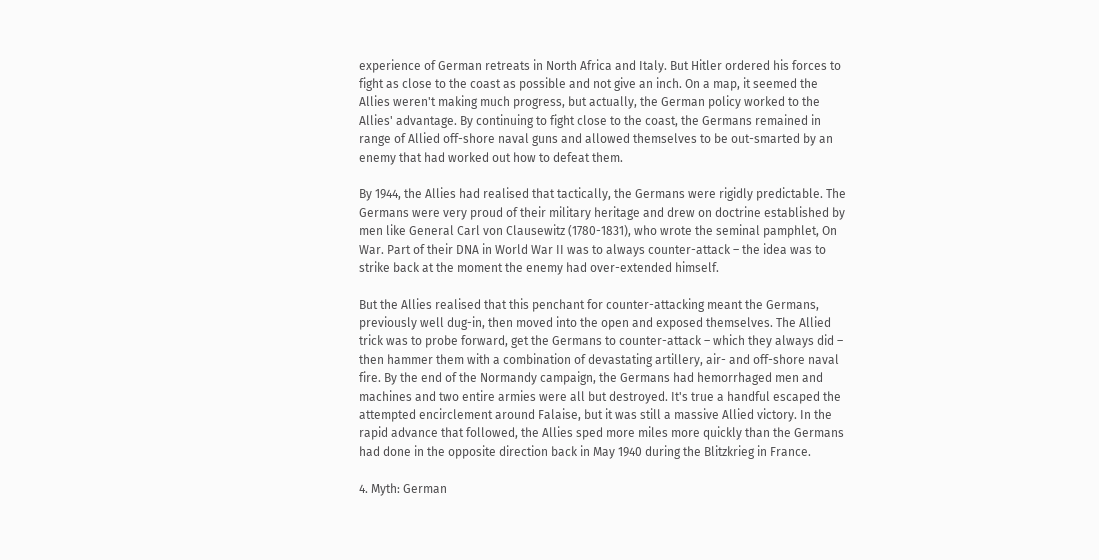experience of German retreats in North Africa and Italy. But Hitler ordered his forces to fight as close to the coast as possible and not give an inch. On a map, it seemed the Allies weren't making much progress, but actually, the German policy worked to the Allies' advantage. By continuing to fight close to the coast, the Germans remained in range of Allied off-shore naval guns and allowed themselves to be out-smarted by an enemy that had worked out how to defeat them.

By 1944, the Allies had realised that tactically, the Germans were rigidly predictable. The Germans were very proud of their military heritage and drew on doctrine established by men like General Carl von Clausewitz (1780-1831), who wrote the seminal pamphlet, On War. Part of their DNA in World War II was to always counter-attack – the idea was to strike back at the moment the enemy had over-extended himself.

But the Allies realised that this penchant for counter-attacking meant the Germans, previously well dug-in, then moved into the open and exposed themselves. The Allied trick was to probe forward, get the Germans to counter-attack – which they always did – then hammer them with a combination of devastating artillery, air- and off-shore naval fire. By the end of the Normandy campaign, the Germans had hemorrhaged men and machines and two entire armies were all but destroyed. It's true a handful escaped the attempted encirclement around Falaise, but it was still a massive Allied victory. In the rapid advance that followed, the Allies sped more miles more quickly than the Germans had done in the opposite direction back in May 1940 during the Blitzkrieg in France.

4. Myth: German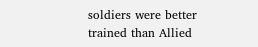soldiers were better trained than Allied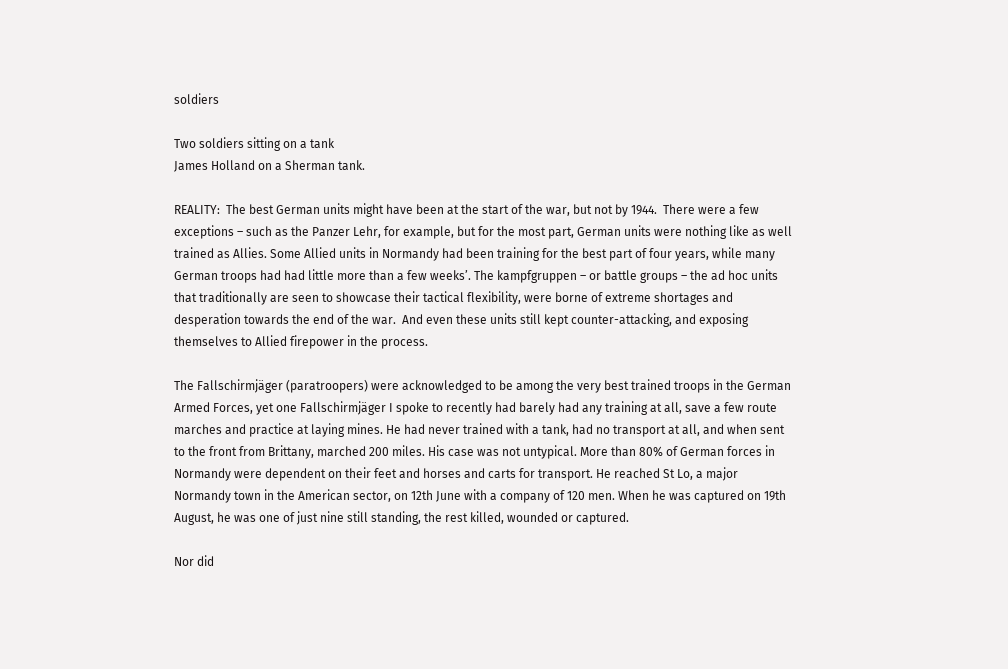soldiers

Two soldiers sitting on a tank
James Holland on a Sherman tank.

REALITY:  The best German units might have been at the start of the war, but not by 1944.  There were a few exceptions – such as the Panzer Lehr, for example, but for the most part, German units were nothing like as well trained as Allies. Some Allied units in Normandy had been training for the best part of four years, while many German troops had had little more than a few weeks’. The kampfgruppen – or battle groups – the ad hoc units that traditionally are seen to showcase their tactical flexibility, were borne of extreme shortages and desperation towards the end of the war.  And even these units still kept counter-attacking, and exposing themselves to Allied firepower in the process.

The Fallschirmjäger (paratroopers) were acknowledged to be among the very best trained troops in the German Armed Forces, yet one Fallschirmjäger I spoke to recently had barely had any training at all, save a few route marches and practice at laying mines. He had never trained with a tank, had no transport at all, and when sent to the front from Brittany, marched 200 miles. His case was not untypical. More than 80% of German forces in Normandy were dependent on their feet and horses and carts for transport. He reached St Lo, a major Normandy town in the American sector, on 12th June with a company of 120 men. When he was captured on 19th August, he was one of just nine still standing, the rest killed, wounded or captured.

Nor did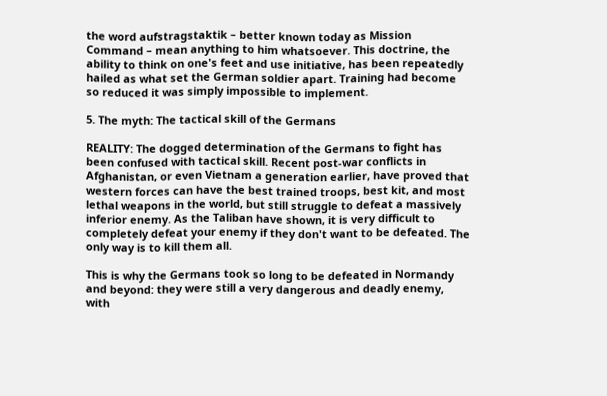the word aufstragstaktik – better known today as Mission Command – mean anything to him whatsoever. This doctrine, the ability to think on one's feet and use initiative, has been repeatedly hailed as what set the German soldier apart. Training had become so reduced it was simply impossible to implement.

5. The myth: The tactical skill of the Germans

REALITY: The dogged determination of the Germans to fight has been confused with tactical skill. Recent post-war conflicts in Afghanistan, or even Vietnam a generation earlier, have proved that western forces can have the best trained troops, best kit, and most lethal weapons in the world, but still struggle to defeat a massively inferior enemy. As the Taliban have shown, it is very difficult to completely defeat your enemy if they don't want to be defeated. The only way is to kill them all.

This is why the Germans took so long to be defeated in Normandy and beyond: they were still a very dangerous and deadly enemy, with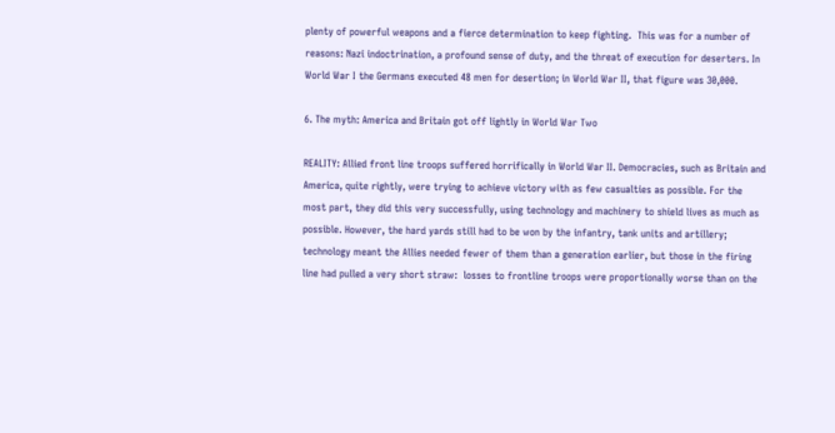plenty of powerful weapons and a fierce determination to keep fighting.  This was for a number of reasons: Nazi indoctrination, a profound sense of duty, and the threat of execution for deserters. In World War I the Germans executed 48 men for desertion; in World War II, that figure was 30,000.

6. The myth: America and Britain got off lightly in World War Two

REALITY: Allied front line troops suffered horrifically in World War II. Democracies, such as Britain and America, quite rightly, were trying to achieve victory with as few casualties as possible. For the most part, they did this very successfully, using technology and machinery to shield lives as much as possible. However, the hard yards still had to be won by the infantry, tank units and artillery; technology meant the Allies needed fewer of them than a generation earlier, but those in the firing line had pulled a very short straw:  losses to frontline troops were proportionally worse than on the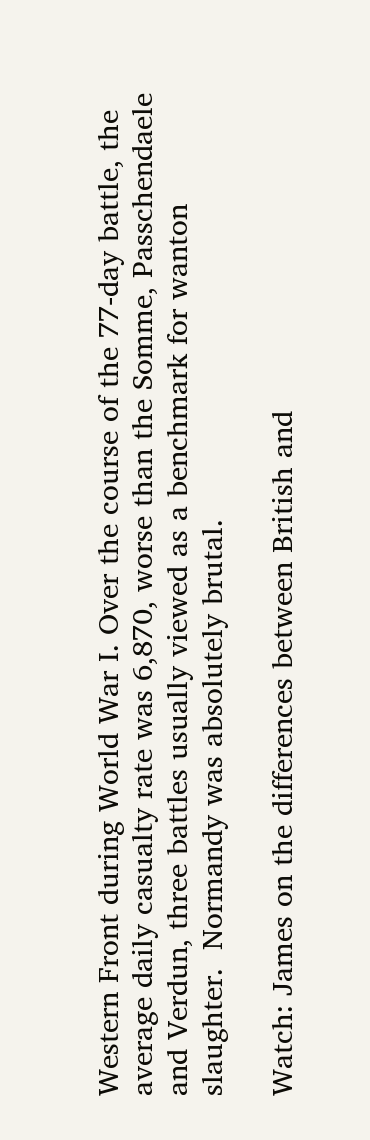Western Front during World War I. Over the course of the 77-day battle, the average daily casualty rate was 6,870, worse than the Somme, Passchendaele and Verdun, three battles usually viewed as a benchmark for wanton slaughter.  Normandy was absolutely brutal.

Watch: James on the differences between British and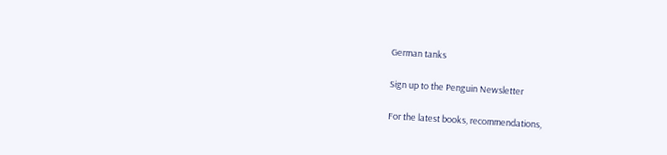German tanks

Sign up to the Penguin Newsletter

For the latest books, recommendations,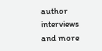author interviews and more